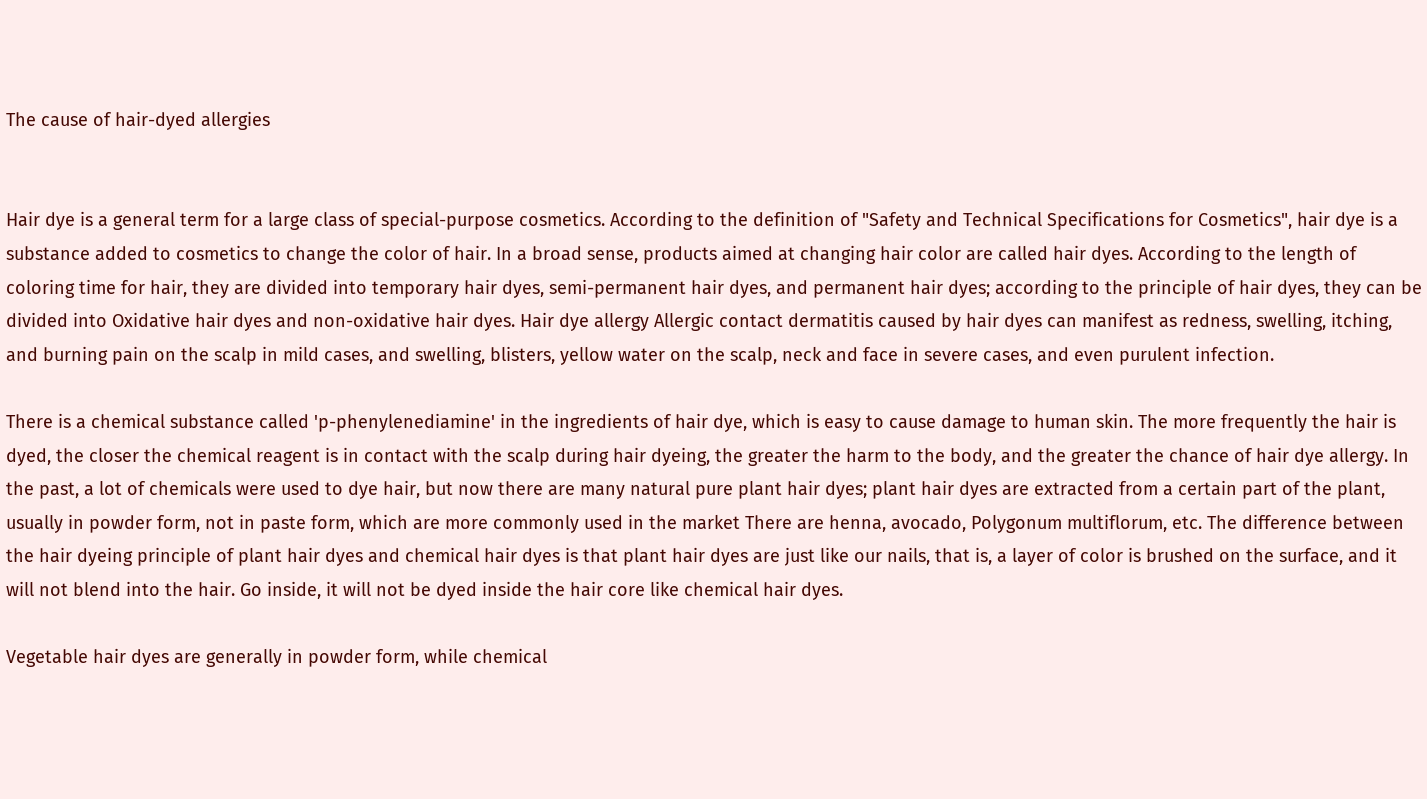The cause of hair-dyed allergies


Hair dye is a general term for a large class of special-purpose cosmetics. According to the definition of "Safety and Technical Specifications for Cosmetics", hair dye is a substance added to cosmetics to change the color of hair. In a broad sense, products aimed at changing hair color are called hair dyes. According to the length of coloring time for hair, they are divided into temporary hair dyes, semi-permanent hair dyes, and permanent hair dyes; according to the principle of hair dyes, they can be divided into Oxidative hair dyes and non-oxidative hair dyes. Hair dye allergy Allergic contact dermatitis caused by hair dyes can manifest as redness, swelling, itching, and burning pain on the scalp in mild cases, and swelling, blisters, yellow water on the scalp, neck and face in severe cases, and even purulent infection.

There is a chemical substance called 'p-phenylenediamine' in the ingredients of hair dye, which is easy to cause damage to human skin. The more frequently the hair is dyed, the closer the chemical reagent is in contact with the scalp during hair dyeing, the greater the harm to the body, and the greater the chance of hair dye allergy. In the past, a lot of chemicals were used to dye hair, but now there are many natural pure plant hair dyes; plant hair dyes are extracted from a certain part of the plant, usually in powder form, not in paste form, which are more commonly used in the market There are henna, avocado, Polygonum multiflorum, etc. The difference between the hair dyeing principle of plant hair dyes and chemical hair dyes is that plant hair dyes are just like our nails, that is, a layer of color is brushed on the surface, and it will not blend into the hair. Go inside, it will not be dyed inside the hair core like chemical hair dyes.

Vegetable hair dyes are generally in powder form, while chemical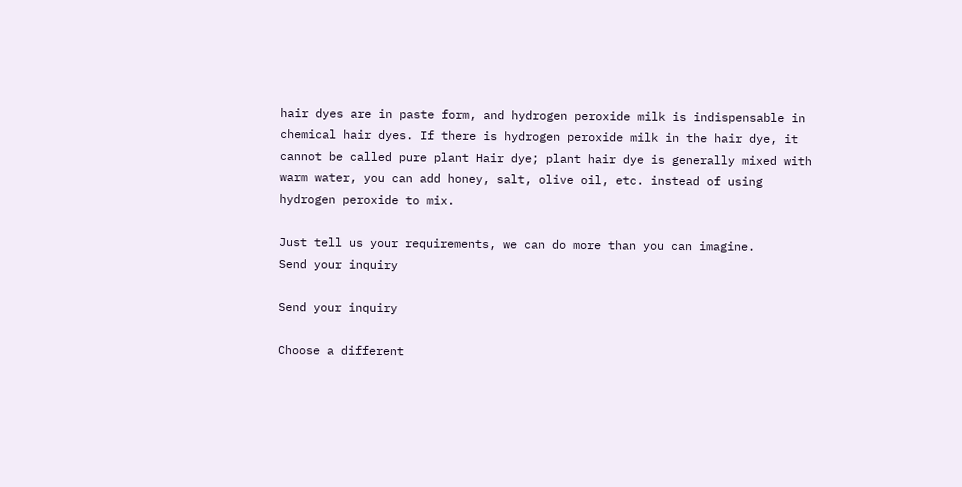hair dyes are in paste form, and hydrogen peroxide milk is indispensable in chemical hair dyes. If there is hydrogen peroxide milk in the hair dye, it cannot be called pure plant Hair dye; plant hair dye is generally mixed with warm water, you can add honey, salt, olive oil, etc. instead of using hydrogen peroxide to mix.

Just tell us your requirements, we can do more than you can imagine.
Send your inquiry

Send your inquiry

Choose a different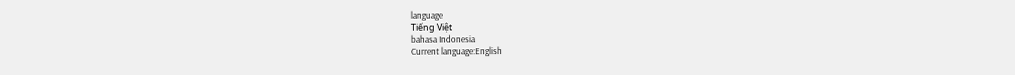language
Tiếng Việt
bahasa Indonesia
Current language:English